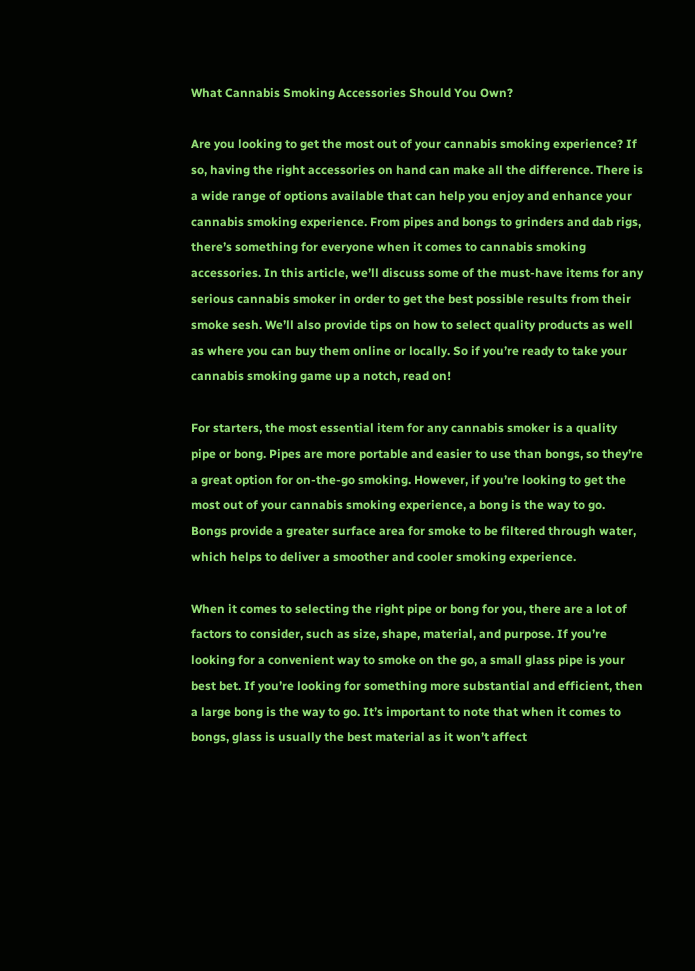What Cannabis Smoking Accessories Should You Own?

Are you looking to get the most out of your cannabis smoking experience? If so, having the right accessories on hand can make all the difference. There is a wide range of options available that can help you enjoy and enhance your cannabis smoking experience. From pipes and bongs to grinders and dab rigs, there’s something for everyone when it comes to cannabis smoking accessories. In this article, we’ll discuss some of the must-have items for any serious cannabis smoker in order to get the best possible results from their smoke sesh. We’ll also provide tips on how to select quality products as well as where you can buy them online or locally. So if you’re ready to take your cannabis smoking game up a notch, read on!

For starters, the most essential item for any cannabis smoker is a quality pipe or bong. Pipes are more portable and easier to use than bongs, so they’re a great option for on-the-go smoking. However, if you’re looking to get the most out of your cannabis smoking experience, a bong is the way to go. Bongs provide a greater surface area for smoke to be filtered through water, which helps to deliver a smoother and cooler smoking experience.

When it comes to selecting the right pipe or bong for you, there are a lot of factors to consider, such as size, shape, material, and purpose. If you’re looking for a convenient way to smoke on the go, a small glass pipe is your best bet. If you’re looking for something more substantial and efficient, then a large bong is the way to go. It’s important to note that when it comes to bongs, glass is usually the best material as it won’t affect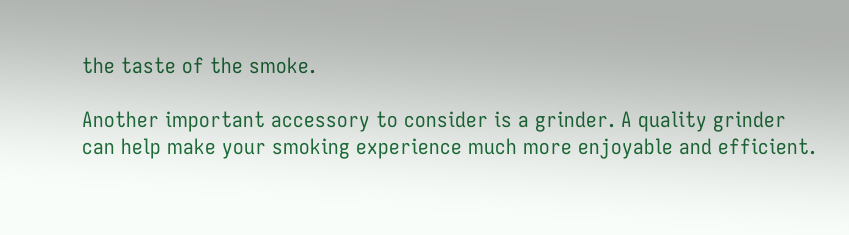the taste of the smoke.

Another important accessory to consider is a grinder. A quality grinder can help make your smoking experience much more enjoyable and efficient.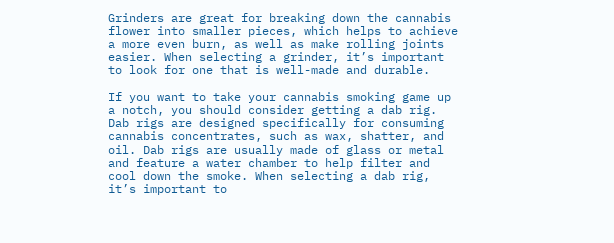Grinders are great for breaking down the cannabis flower into smaller pieces, which helps to achieve a more even burn, as well as make rolling joints easier. When selecting a grinder, it’s important to look for one that is well-made and durable.

If you want to take your cannabis smoking game up a notch, you should consider getting a dab rig. Dab rigs are designed specifically for consuming cannabis concentrates, such as wax, shatter, and oil. Dab rigs are usually made of glass or metal and feature a water chamber to help filter and cool down the smoke. When selecting a dab rig, it’s important to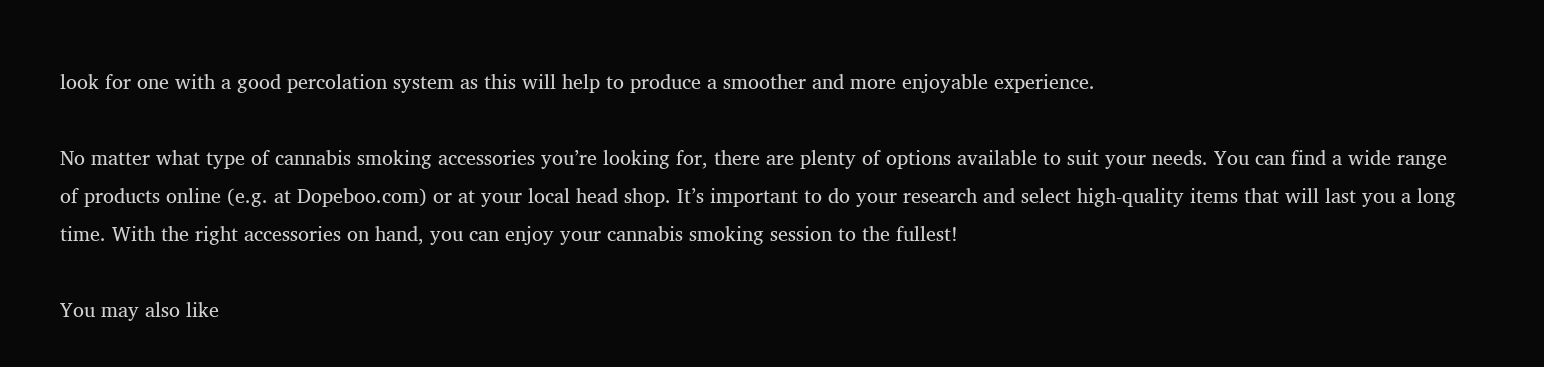look for one with a good percolation system as this will help to produce a smoother and more enjoyable experience.

No matter what type of cannabis smoking accessories you’re looking for, there are plenty of options available to suit your needs. You can find a wide range of products online (e.g. at Dopeboo.com) or at your local head shop. It’s important to do your research and select high-quality items that will last you a long time. With the right accessories on hand, you can enjoy your cannabis smoking session to the fullest!

You may also like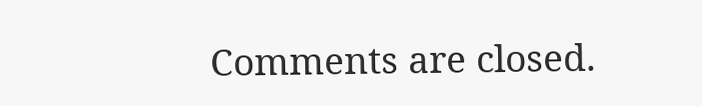Comments are closed.